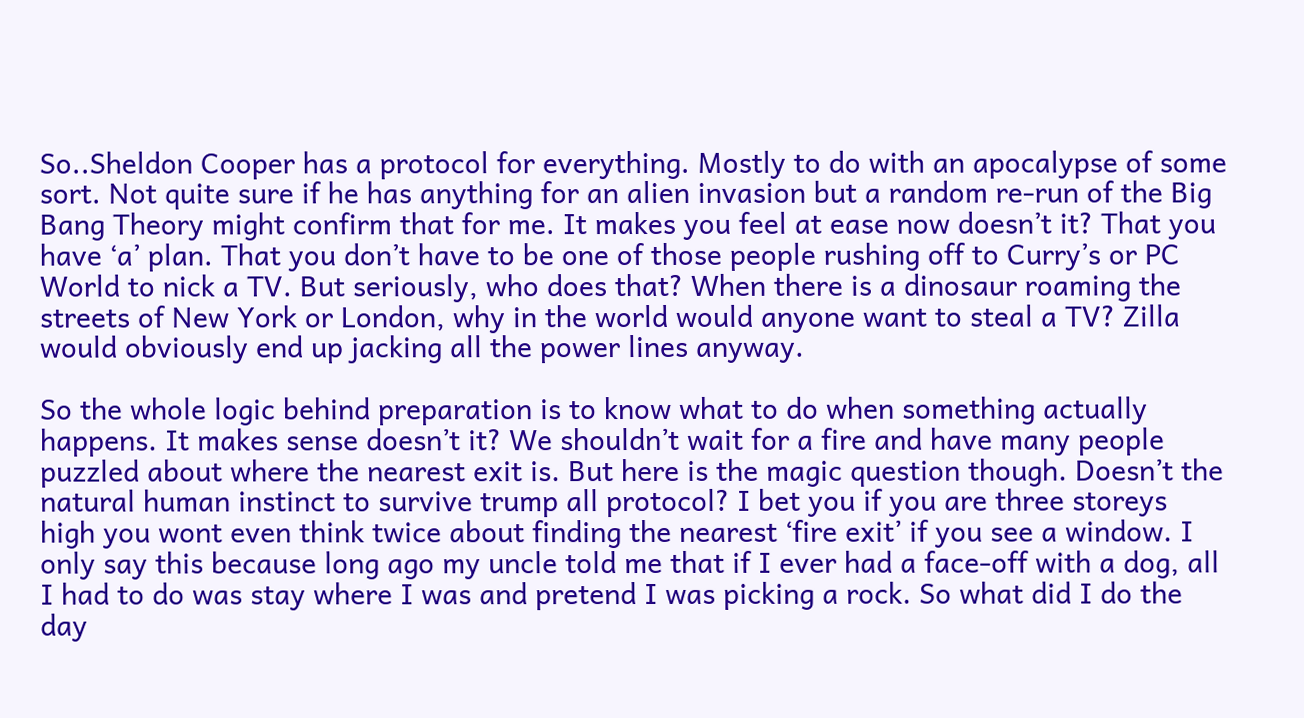So..Sheldon Cooper has a protocol for everything. Mostly to do with an apocalypse of some sort. Not quite sure if he has anything for an alien invasion but a random re-run of the Big Bang Theory might confirm that for me. It makes you feel at ease now doesn’t it? That you have ‘a’ plan. That you don’t have to be one of those people rushing off to Curry’s or PC World to nick a TV. But seriously, who does that? When there is a dinosaur roaming the streets of New York or London, why in the world would anyone want to steal a TV? Zilla would obviously end up jacking all the power lines anyway.

So the whole logic behind preparation is to know what to do when something actually happens. It makes sense doesn’t it? We shouldn’t wait for a fire and have many people puzzled about where the nearest exit is. But here is the magic question though. Doesn’t the natural human instinct to survive trump all protocol? I bet you if you are three storeys high you wont even think twice about finding the nearest ‘fire exit’ if you see a window. I only say this because long ago my uncle told me that if I ever had a face-off with a dog, all I had to do was stay where I was and pretend I was picking a rock. So what did I do the day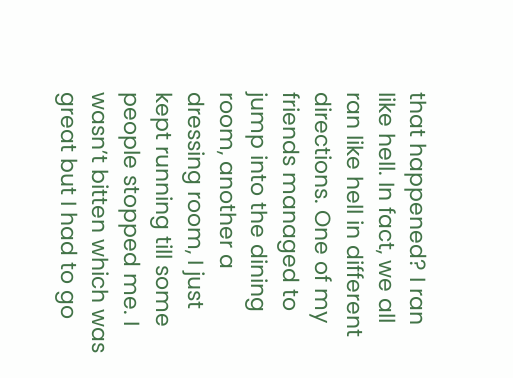that happened? I ran like hell. In fact, we all ran like hell in different directions. One of my friends managed to jump into the dining room, another a dressing room, I just kept running till some people stopped me. I wasn’t bitten which was great but I had to go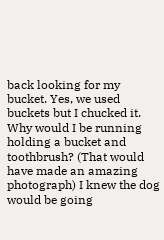back looking for my bucket. Yes, we used buckets but I chucked it. Why would I be running holding a bucket and toothbrush? (That would have made an amazing photograph) I knew the dog would be going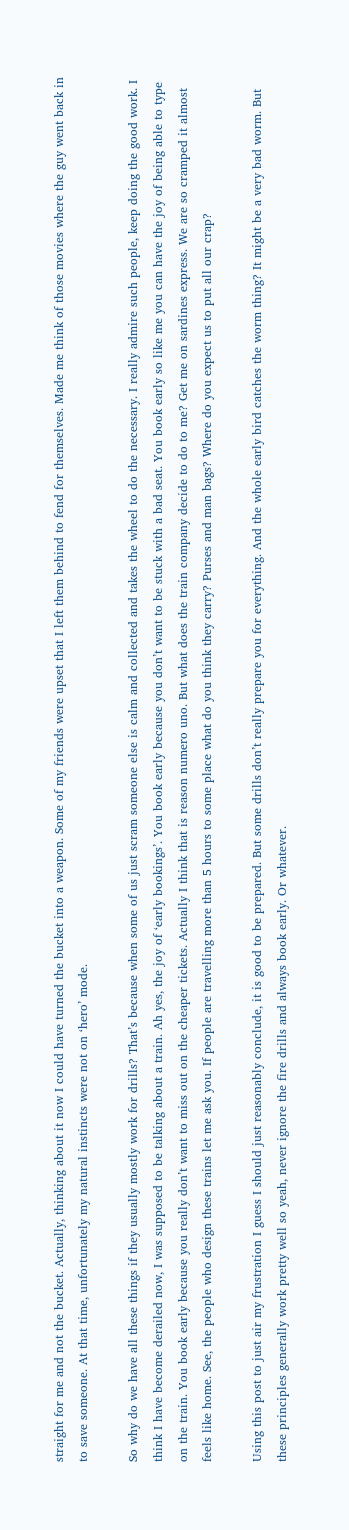straight for me and not the bucket. Actually, thinking about it now I could have turned the bucket into a weapon. Some of my friends were upset that I left them behind to fend for themselves. Made me think of those movies where the guy went back in to save someone. At that time, unfortunately my natural instincts were not on ‘hero’ mode.

So why do we have all these things if they usually mostly work for drills? That’s because when some of us just scram someone else is calm and collected and takes the wheel to do the necessary. I really admire such people, keep doing the good work. I think I have become derailed now, I was supposed to be talking about a train. Ah yes, the joy of ‘early bookings’. You book early because you don’t want to be stuck with a bad seat. You book early so like me you can have the joy of being able to type on the train. You book early because you really don’t want to miss out on the cheaper tickets. Actually I think that is reason numero uno. But what does the train company decide to do to me? Get me on sardines express. We are so cramped it almost feels like home. See, the people who design these trains let me ask you. If people are travelling more than 5 hours to some place what do you think they carry? Purses and man bags? Where do you expect us to put all our crap?

Using this post to just air my frustration I guess I should just reasonably conclude, it is good to be prepared. But some drills don’t really prepare you for everything. And the whole early bird catches the worm thing? It might be a very bad worm. But these principles generally work pretty well so yeah, never ignore the fire drills and always book early. Or whatever.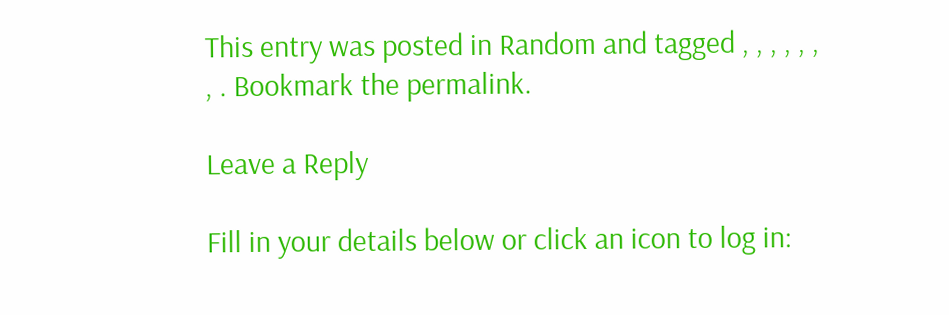This entry was posted in Random and tagged , , , , , , , . Bookmark the permalink.

Leave a Reply

Fill in your details below or click an icon to log in: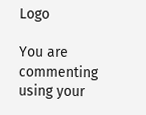Logo

You are commenting using your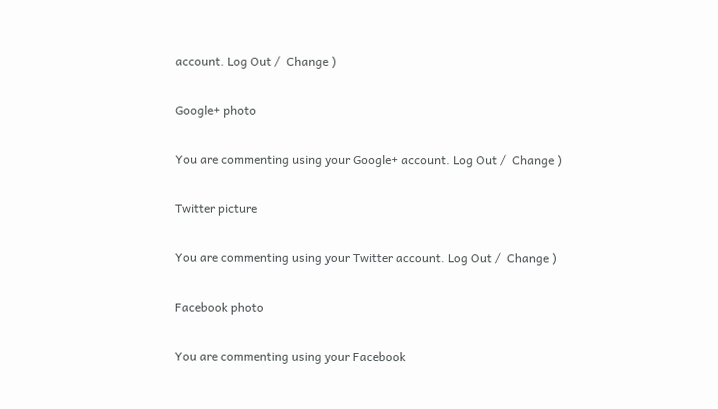account. Log Out /  Change )

Google+ photo

You are commenting using your Google+ account. Log Out /  Change )

Twitter picture

You are commenting using your Twitter account. Log Out /  Change )

Facebook photo

You are commenting using your Facebook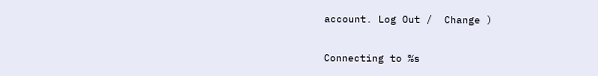account. Log Out /  Change )


Connecting to %s